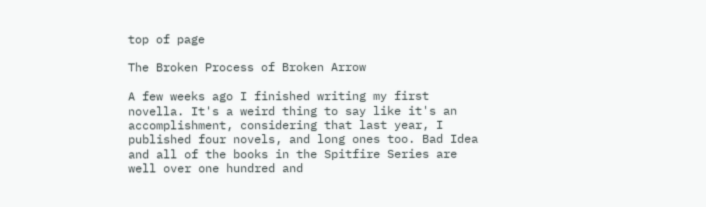top of page

The Broken Process of Broken Arrow

A few weeks ago I finished writing my first novella. It's a weird thing to say like it's an accomplishment, considering that last year, I published four novels, and long ones too. Bad Idea and all of the books in the Spitfire Series are well over one hundred and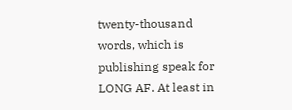twenty-thousand words, which is publishing speak for LONG AF. At least in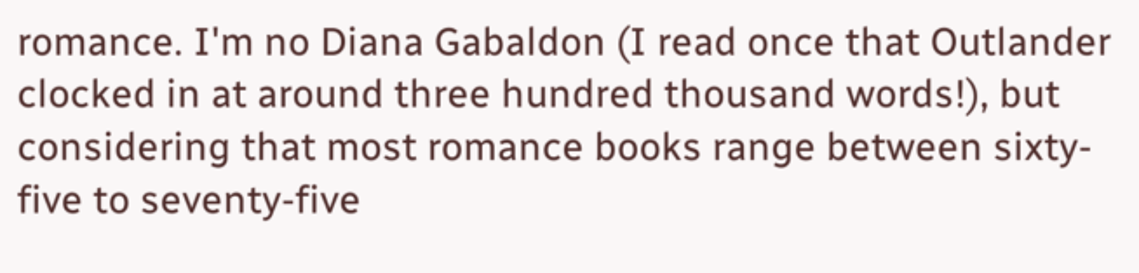romance. I'm no Diana Gabaldon (I read once that Outlander clocked in at around three hundred thousand words!), but considering that most romance books range between sixty-five to seventy-five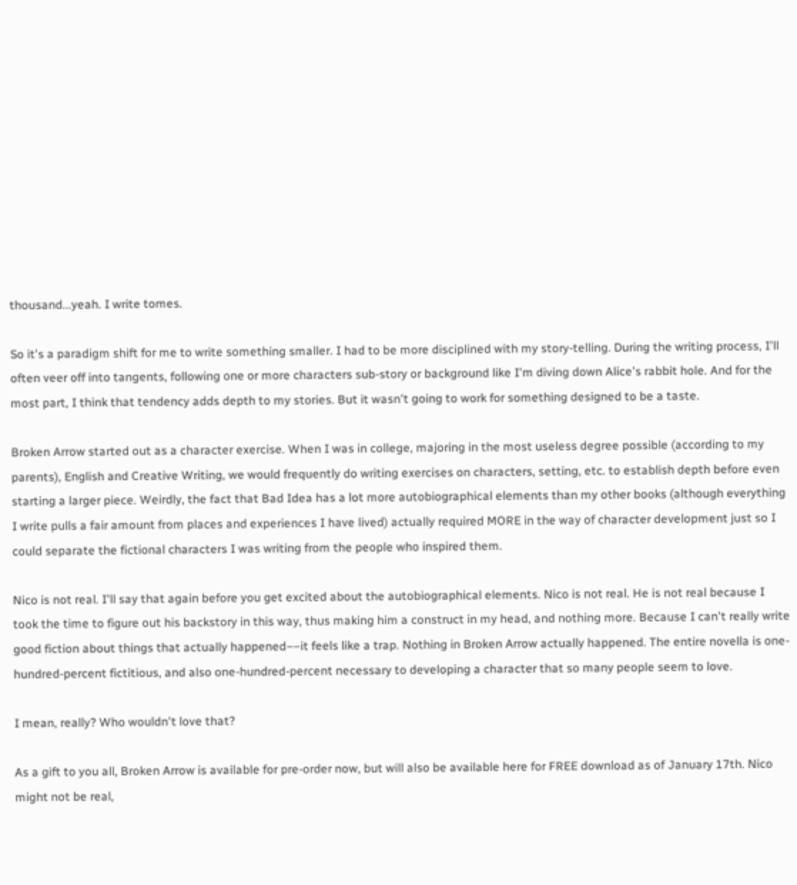thousand...yeah. I write tomes.

So it's a paradigm shift for me to write something smaller. I had to be more disciplined with my story-telling. During the writing process, I'll often veer off into tangents, following one or more characters sub-story or background like I'm diving down Alice's rabbit hole. And for the most part, I think that tendency adds depth to my stories. But it wasn't going to work for something designed to be a taste.

Broken Arrow started out as a character exercise. When I was in college, majoring in the most useless degree possible (according to my parents), English and Creative Writing, we would frequently do writing exercises on characters, setting, etc. to establish depth before even starting a larger piece. Weirdly, the fact that Bad Idea has a lot more autobiographical elements than my other books (although everything I write pulls a fair amount from places and experiences I have lived) actually required MORE in the way of character development just so I could separate the fictional characters I was writing from the people who inspired them.

Nico is not real. I'll say that again before you get excited about the autobiographical elements. Nico is not real. He is not real because I took the time to figure out his backstory in this way, thus making him a construct in my head, and nothing more. Because I can't really write good fiction about things that actually happened––it feels like a trap. Nothing in Broken Arrow actually happened. The entire novella is one-hundred-percent fictitious, and also one-hundred-percent necessary to developing a character that so many people seem to love.

I mean, really? Who wouldn't love that?

As a gift to you all, Broken Arrow is available for pre-order now, but will also be available here for FREE download as of January 17th. Nico might not be real,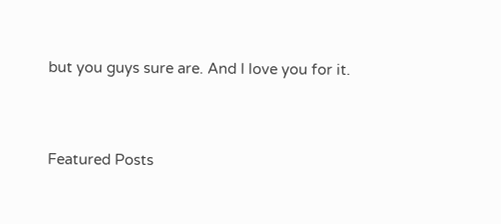but you guys sure are. And I love you for it.



Featured Posts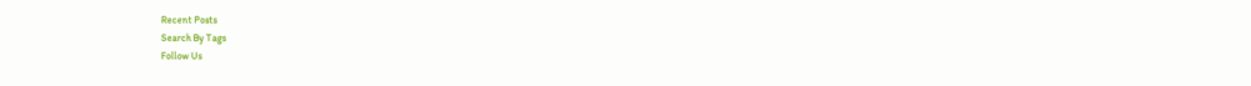Recent Posts
Search By Tags
Follow Us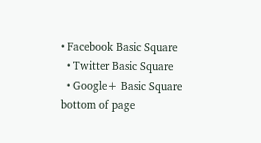• Facebook Basic Square
  • Twitter Basic Square
  • Google+ Basic Square
bottom of page